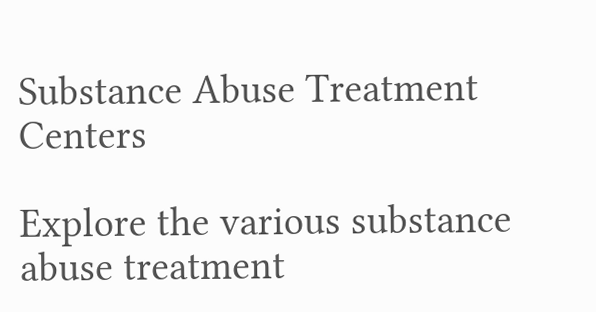Substance Abuse Treatment Centers

Explore the various substance abuse treatment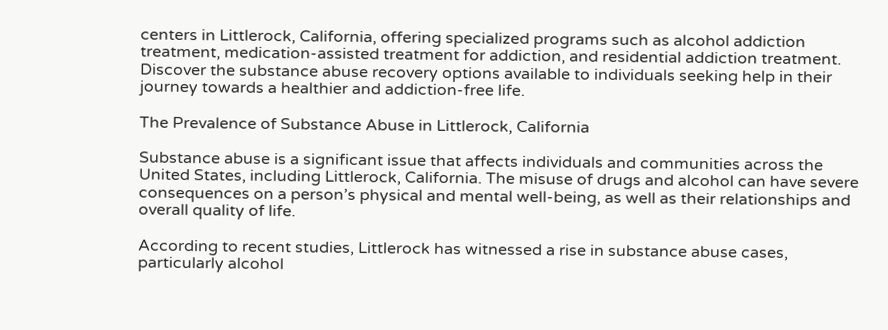centers in Littlerock, California, offering specialized programs such as alcohol addiction treatment, medication-assisted treatment for addiction, and residential addiction treatment. Discover the substance abuse recovery options available to individuals seeking help in their journey towards a healthier and addiction-free life.

The Prevalence of Substance Abuse in Littlerock, California

Substance abuse is a significant issue that affects individuals and communities across the United States, including Littlerock, California. The misuse of drugs and alcohol can have severe consequences on a person’s physical and mental well-being, as well as their relationships and overall quality of life.

According to recent studies, Littlerock has witnessed a rise in substance abuse cases, particularly alcohol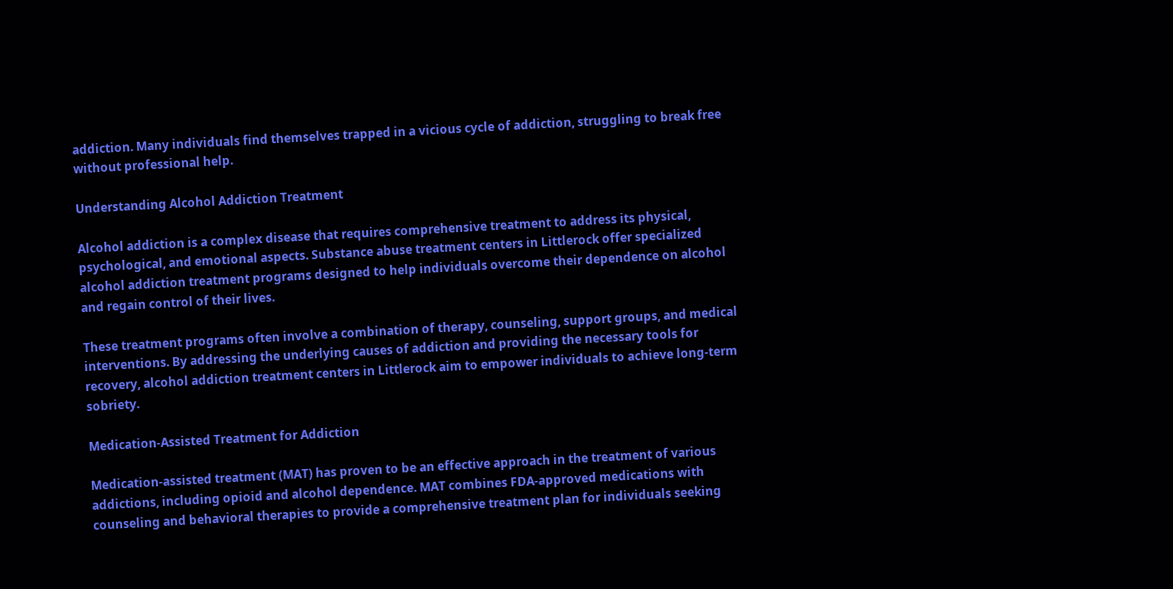addiction. Many individuals find themselves trapped in a vicious cycle of addiction, struggling to break free without professional help.

Understanding Alcohol Addiction Treatment

Alcohol addiction is a complex disease that requires comprehensive treatment to address its physical, psychological, and emotional aspects. Substance abuse treatment centers in Littlerock offer specialized alcohol addiction treatment programs designed to help individuals overcome their dependence on alcohol and regain control of their lives.

These treatment programs often involve a combination of therapy, counseling, support groups, and medical interventions. By addressing the underlying causes of addiction and providing the necessary tools for recovery, alcohol addiction treatment centers in Littlerock aim to empower individuals to achieve long-term sobriety.

Medication-Assisted Treatment for Addiction

Medication-assisted treatment (MAT) has proven to be an effective approach in the treatment of various addictions, including opioid and alcohol dependence. MAT combines FDA-approved medications with counseling and behavioral therapies to provide a comprehensive treatment plan for individuals seeking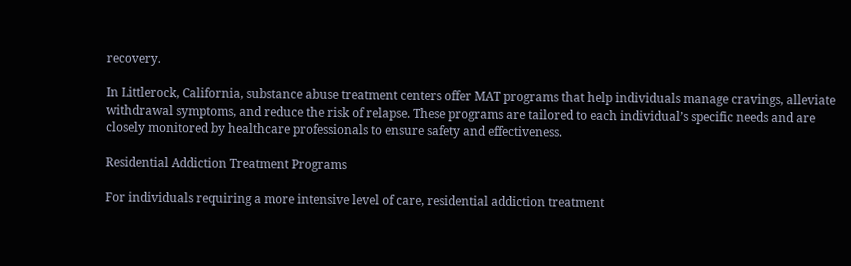recovery.

In Littlerock, California, substance abuse treatment centers offer MAT programs that help individuals manage cravings, alleviate withdrawal symptoms, and reduce the risk of relapse. These programs are tailored to each individual’s specific needs and are closely monitored by healthcare professionals to ensure safety and effectiveness.

Residential Addiction Treatment Programs

For individuals requiring a more intensive level of care, residential addiction treatment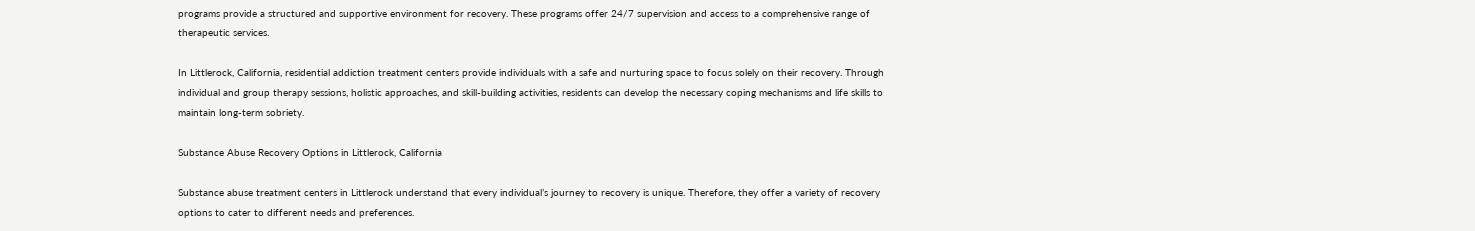programs provide a structured and supportive environment for recovery. These programs offer 24/7 supervision and access to a comprehensive range of therapeutic services.

In Littlerock, California, residential addiction treatment centers provide individuals with a safe and nurturing space to focus solely on their recovery. Through individual and group therapy sessions, holistic approaches, and skill-building activities, residents can develop the necessary coping mechanisms and life skills to maintain long-term sobriety.

Substance Abuse Recovery Options in Littlerock, California

Substance abuse treatment centers in Littlerock understand that every individual’s journey to recovery is unique. Therefore, they offer a variety of recovery options to cater to different needs and preferences.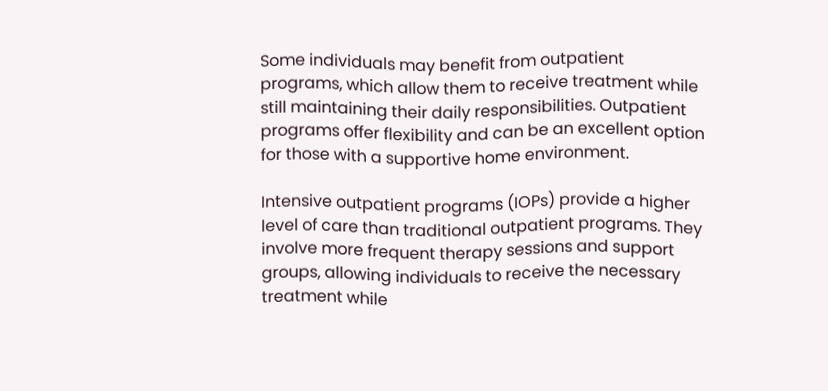Some individuals may benefit from outpatient programs, which allow them to receive treatment while still maintaining their daily responsibilities. Outpatient programs offer flexibility and can be an excellent option for those with a supportive home environment.

Intensive outpatient programs (IOPs) provide a higher level of care than traditional outpatient programs. They involve more frequent therapy sessions and support groups, allowing individuals to receive the necessary treatment while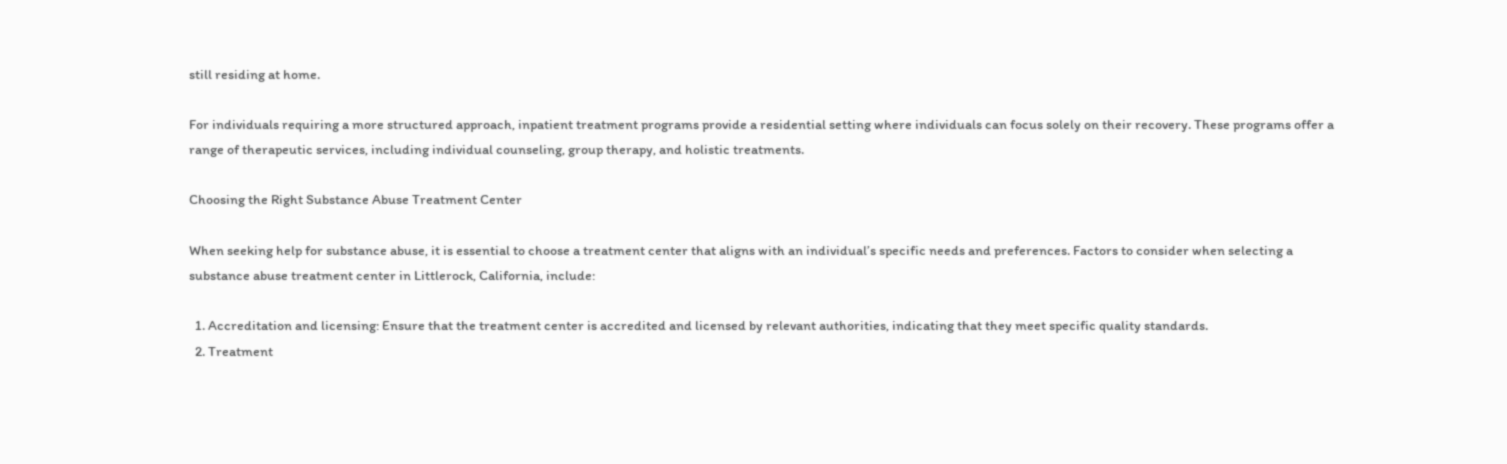still residing at home.

For individuals requiring a more structured approach, inpatient treatment programs provide a residential setting where individuals can focus solely on their recovery. These programs offer a range of therapeutic services, including individual counseling, group therapy, and holistic treatments.

Choosing the Right Substance Abuse Treatment Center

When seeking help for substance abuse, it is essential to choose a treatment center that aligns with an individual’s specific needs and preferences. Factors to consider when selecting a substance abuse treatment center in Littlerock, California, include:

  1. Accreditation and licensing: Ensure that the treatment center is accredited and licensed by relevant authorities, indicating that they meet specific quality standards.
  2. Treatment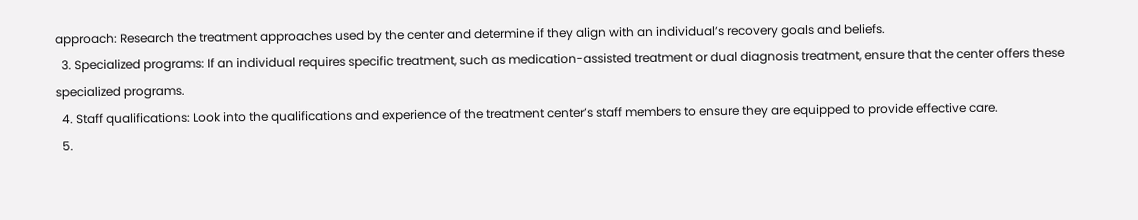approach: Research the treatment approaches used by the center and determine if they align with an individual’s recovery goals and beliefs.
  3. Specialized programs: If an individual requires specific treatment, such as medication-assisted treatment or dual diagnosis treatment, ensure that the center offers these specialized programs.
  4. Staff qualifications: Look into the qualifications and experience of the treatment center’s staff members to ensure they are equipped to provide effective care.
  5.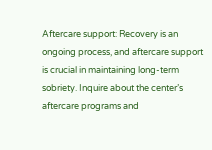Aftercare support: Recovery is an ongoing process, and aftercare support is crucial in maintaining long-term sobriety. Inquire about the center’s aftercare programs and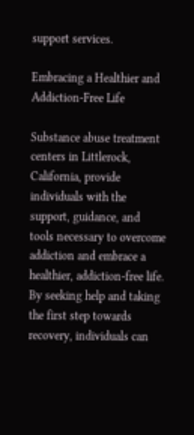support services.

Embracing a Healthier and Addiction-Free Life

Substance abuse treatment centers in Littlerock, California, provide individuals with the support, guidance, and tools necessary to overcome addiction and embrace a healthier, addiction-free life. By seeking help and taking the first step towards recovery, individuals can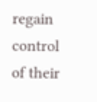regain control of their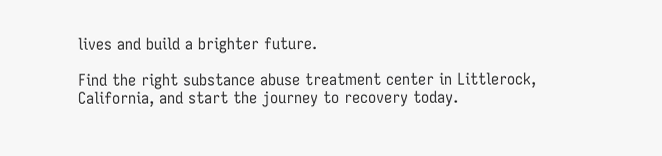lives and build a brighter future.

Find the right substance abuse treatment center in Littlerock, California, and start the journey to recovery today.